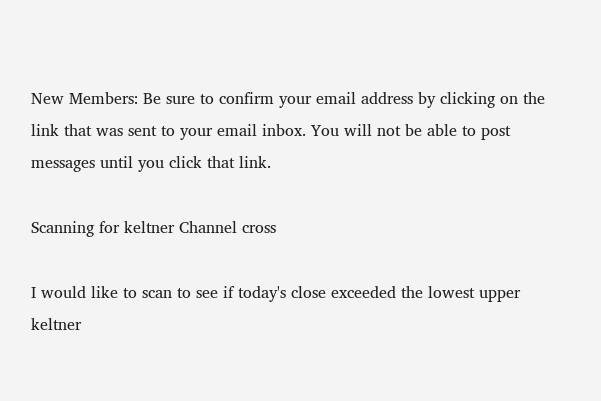New Members: Be sure to confirm your email address by clicking on the link that was sent to your email inbox. You will not be able to post messages until you click that link.

Scanning for keltner Channel cross

I would like to scan to see if today's close exceeded the lowest upper keltner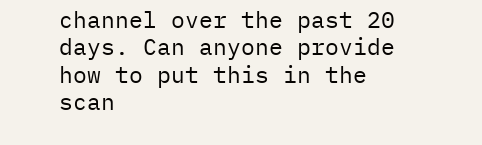channel over the past 20 days. Can anyone provide how to put this in the scan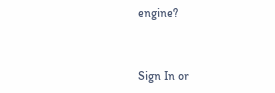engine?


Sign In or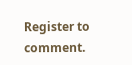Register to comment.